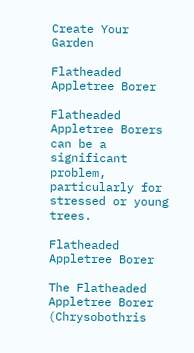Create Your Garden

Flatheaded Appletree Borer

Flatheaded Appletree Borers can be a significant problem, particularly for stressed or young trees.

Flatheaded Appletree Borer

The Flatheaded Appletree Borer (Chrysobothris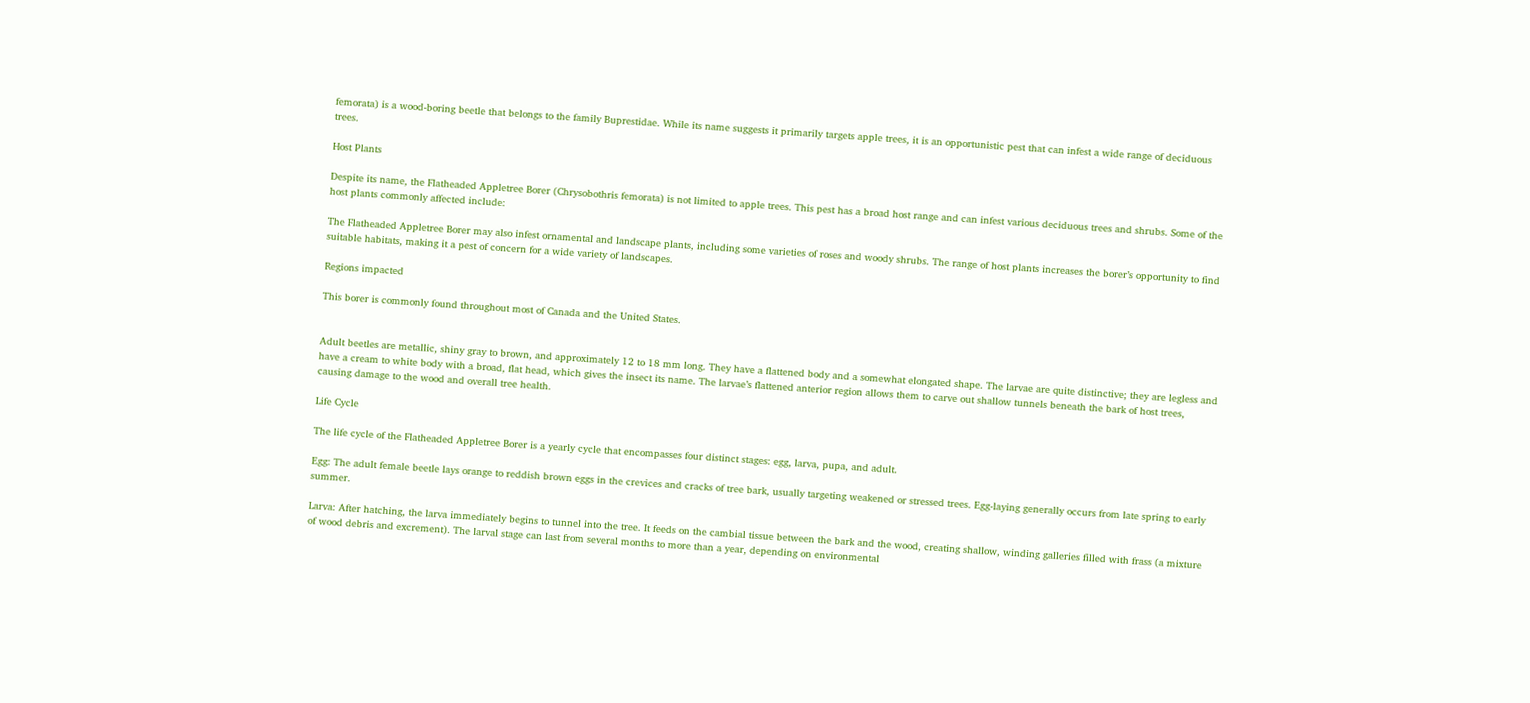femorata) is a wood-boring beetle that belongs to the family Buprestidae. While its name suggests it primarily targets apple trees, it is an opportunistic pest that can infest a wide range of deciduous trees.

Host Plants

Despite its name, the Flatheaded Appletree Borer (Chrysobothris femorata) is not limited to apple trees. This pest has a broad host range and can infest various deciduous trees and shrubs. Some of the host plants commonly affected include:

The Flatheaded Appletree Borer may also infest ornamental and landscape plants, including some varieties of roses and woody shrubs. The range of host plants increases the borer’s opportunity to find suitable habitats, making it a pest of concern for a wide variety of landscapes.

Regions impacted

This borer is commonly found throughout most of Canada and the United States.


Adult beetles are metallic, shiny gray to brown, and approximately 12 to 18 mm long. They have a flattened body and a somewhat elongated shape. The larvae are quite distinctive; they are legless and have a cream to white body with a broad, flat head, which gives the insect its name. The larvae’s flattened anterior region allows them to carve out shallow tunnels beneath the bark of host trees, causing damage to the wood and overall tree health.

Life Cycle

The life cycle of the Flatheaded Appletree Borer is a yearly cycle that encompasses four distinct stages: egg, larva, pupa, and adult.

Egg: The adult female beetle lays orange to reddish brown eggs in the crevices and cracks of tree bark, usually targeting weakened or stressed trees. Egg-laying generally occurs from late spring to early summer.

Larva: After hatching, the larva immediately begins to tunnel into the tree. It feeds on the cambial tissue between the bark and the wood, creating shallow, winding galleries filled with frass (a mixture of wood debris and excrement). The larval stage can last from several months to more than a year, depending on environmental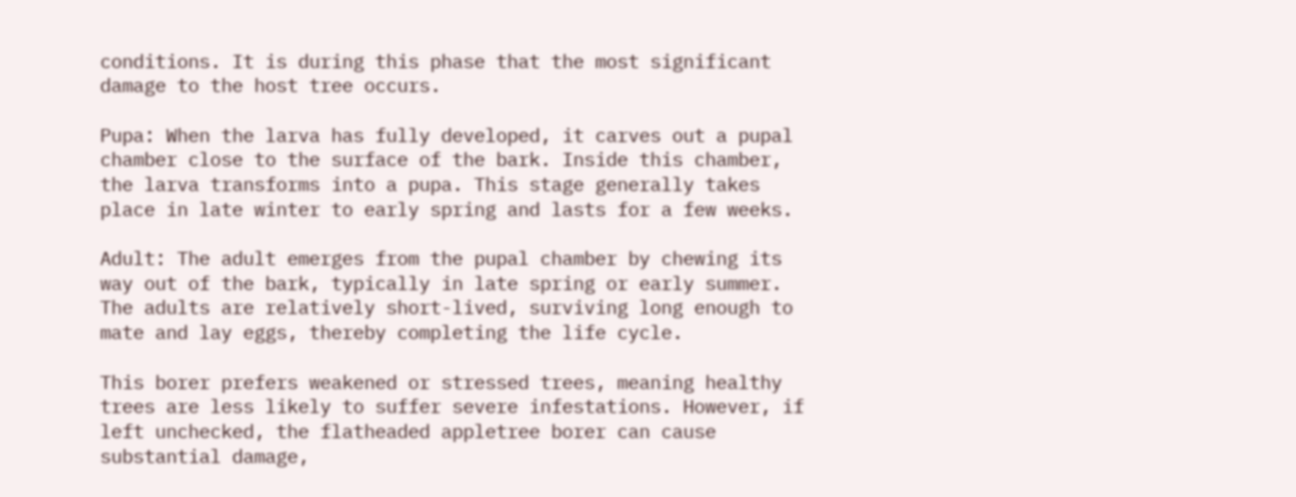conditions. It is during this phase that the most significant damage to the host tree occurs.

Pupa: When the larva has fully developed, it carves out a pupal chamber close to the surface of the bark. Inside this chamber, the larva transforms into a pupa. This stage generally takes place in late winter to early spring and lasts for a few weeks.

Adult: The adult emerges from the pupal chamber by chewing its way out of the bark, typically in late spring or early summer. The adults are relatively short-lived, surviving long enough to mate and lay eggs, thereby completing the life cycle.

This borer prefers weakened or stressed trees, meaning healthy trees are less likely to suffer severe infestations. However, if left unchecked, the flatheaded appletree borer can cause substantial damage,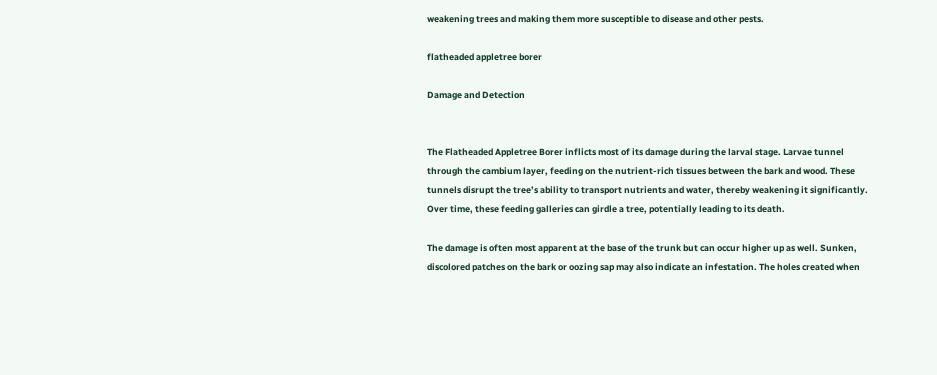weakening trees and making them more susceptible to disease and other pests.

flatheaded appletree borer

Damage and Detection


The Flatheaded Appletree Borer inflicts most of its damage during the larval stage. Larvae tunnel through the cambium layer, feeding on the nutrient-rich tissues between the bark and wood. These tunnels disrupt the tree’s ability to transport nutrients and water, thereby weakening it significantly. Over time, these feeding galleries can girdle a tree, potentially leading to its death.

The damage is often most apparent at the base of the trunk but can occur higher up as well. Sunken, discolored patches on the bark or oozing sap may also indicate an infestation. The holes created when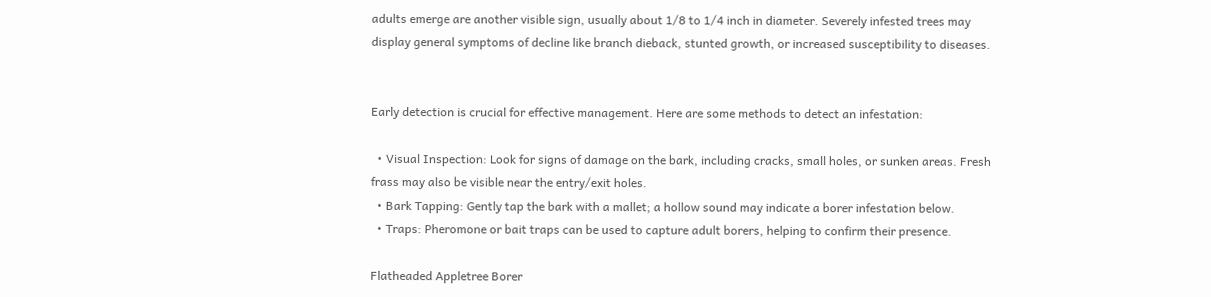adults emerge are another visible sign, usually about 1/8 to 1/4 inch in diameter. Severely infested trees may display general symptoms of decline like branch dieback, stunted growth, or increased susceptibility to diseases.


Early detection is crucial for effective management. Here are some methods to detect an infestation:

  • Visual Inspection: Look for signs of damage on the bark, including cracks, small holes, or sunken areas. Fresh frass may also be visible near the entry/exit holes.
  • Bark Tapping: Gently tap the bark with a mallet; a hollow sound may indicate a borer infestation below.
  • Traps: Pheromone or bait traps can be used to capture adult borers, helping to confirm their presence.

Flatheaded Appletree Borer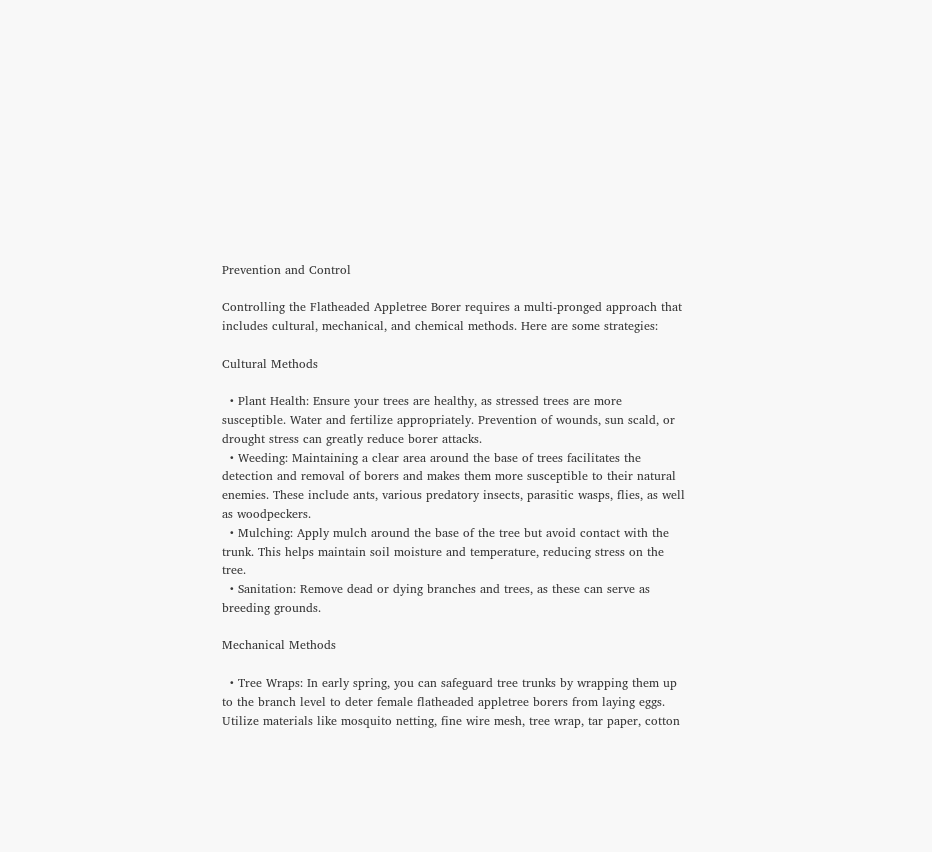Prevention and Control

Controlling the Flatheaded Appletree Borer requires a multi-pronged approach that includes cultural, mechanical, and chemical methods. Here are some strategies:

Cultural Methods

  • Plant Health: Ensure your trees are healthy, as stressed trees are more susceptible. Water and fertilize appropriately. Prevention of wounds, sun scald, or drought stress can greatly reduce borer attacks.
  • Weeding: Maintaining a clear area around the base of trees facilitates the detection and removal of borers and makes them more susceptible to their natural enemies. These include ants, various predatory insects, parasitic wasps, flies, as well as woodpeckers.
  • Mulching: Apply mulch around the base of the tree but avoid contact with the trunk. This helps maintain soil moisture and temperature, reducing stress on the tree.
  • Sanitation: Remove dead or dying branches and trees, as these can serve as breeding grounds.

Mechanical Methods

  • Tree Wraps: In early spring, you can safeguard tree trunks by wrapping them up to the branch level to deter female flatheaded appletree borers from laying eggs. Utilize materials like mosquito netting, fine wire mesh, tree wrap, tar paper, cotton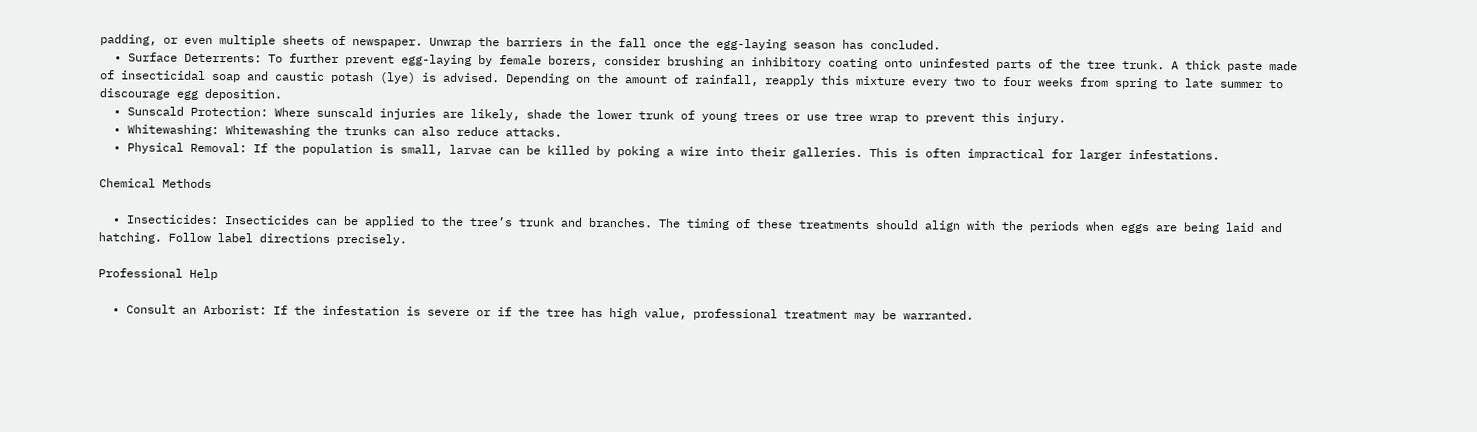padding, or even multiple sheets of newspaper. Unwrap the barriers in the fall once the egg-laying season has concluded.
  • Surface Deterrents: To further prevent egg-laying by female borers, consider brushing an inhibitory coating onto uninfested parts of the tree trunk. A thick paste made of insecticidal soap and caustic potash (lye) is advised. Depending on the amount of rainfall, reapply this mixture every two to four weeks from spring to late summer to discourage egg deposition.
  • Sunscald Protection: Where sunscald injuries are likely, shade the lower trunk of young trees or use tree wrap to prevent this injury.
  • Whitewashing: Whitewashing the trunks can also reduce attacks.
  • Physical Removal: If the population is small, larvae can be killed by poking a wire into their galleries. This is often impractical for larger infestations.

Chemical Methods

  • Insecticides: Insecticides can be applied to the tree’s trunk and branches. The timing of these treatments should align with the periods when eggs are being laid and hatching. Follow label directions precisely.

Professional Help

  • Consult an Arborist: If the infestation is severe or if the tree has high value, professional treatment may be warranted.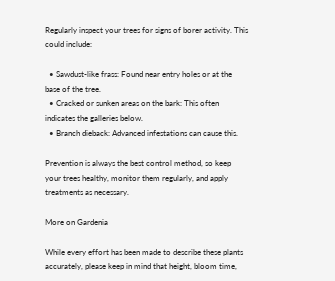Regularly inspect your trees for signs of borer activity. This could include:

  • Sawdust-like frass: Found near entry holes or at the base of the tree.
  • Cracked or sunken areas on the bark: This often indicates the galleries below.
  • Branch dieback: Advanced infestations can cause this.

Prevention is always the best control method, so keep your trees healthy, monitor them regularly, and apply treatments as necessary.

More on Gardenia

While every effort has been made to describe these plants accurately, please keep in mind that height, bloom time,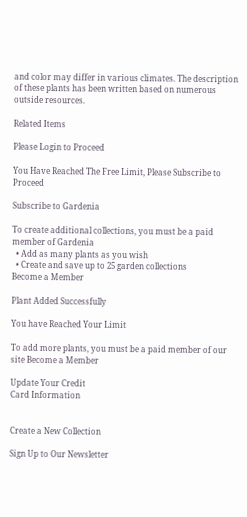and color may differ in various climates. The description of these plants has been written based on numerous outside resources.

Related Items

Please Login to Proceed

You Have Reached The Free Limit, Please Subscribe to Proceed

Subscribe to Gardenia

To create additional collections, you must be a paid member of Gardenia
  • Add as many plants as you wish
  • Create and save up to 25 garden collections
Become a Member

Plant Added Successfully

You have Reached Your Limit

To add more plants, you must be a paid member of our site Become a Member

Update Your Credit
Card Information


Create a New Collection

Sign Up to Our Newsletter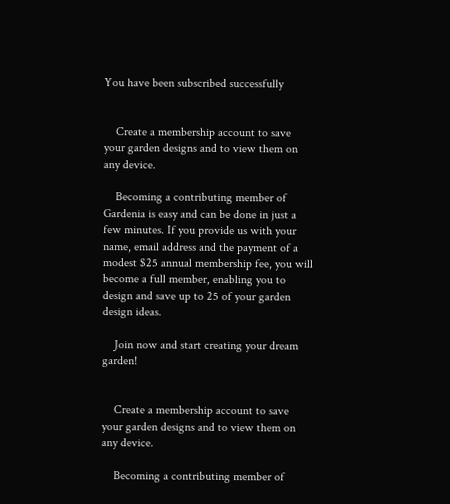You have been subscribed successfully


    Create a membership account to save your garden designs and to view them on any device.

    Becoming a contributing member of Gardenia is easy and can be done in just a few minutes. If you provide us with your name, email address and the payment of a modest $25 annual membership fee, you will become a full member, enabling you to design and save up to 25 of your garden design ideas.

    Join now and start creating your dream garden!


    Create a membership account to save your garden designs and to view them on any device.

    Becoming a contributing member of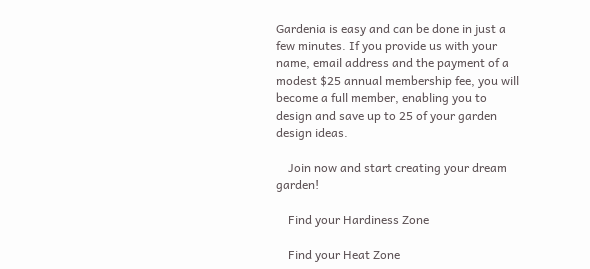Gardenia is easy and can be done in just a few minutes. If you provide us with your name, email address and the payment of a modest $25 annual membership fee, you will become a full member, enabling you to design and save up to 25 of your garden design ideas.

    Join now and start creating your dream garden!

    Find your Hardiness Zone

    Find your Heat Zone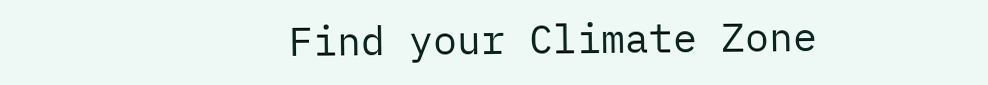Find your Climate Zone